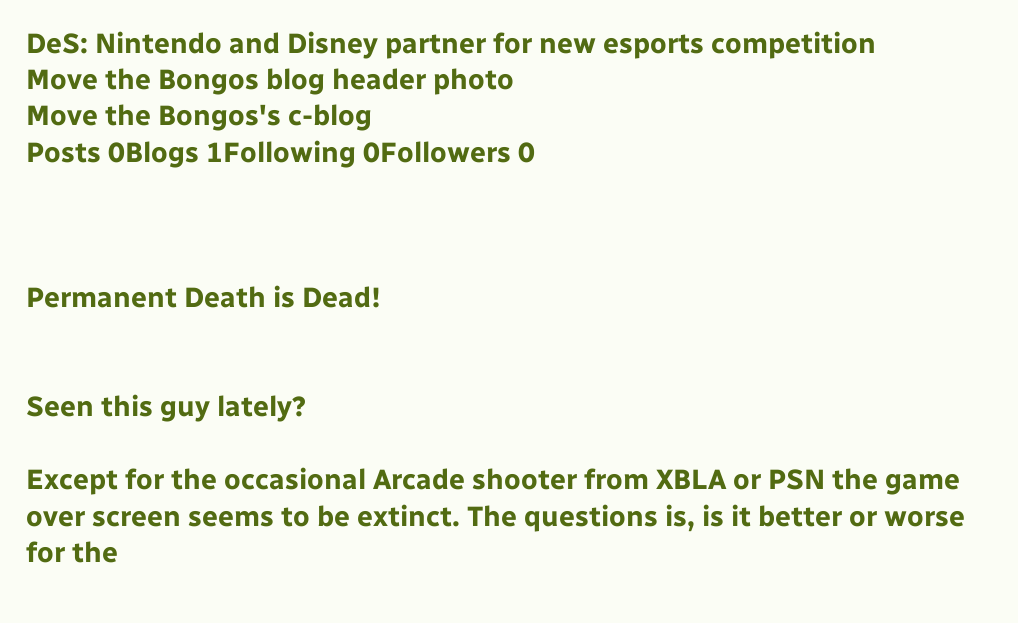DeS: Nintendo and Disney partner for new esports competition
Move the Bongos blog header photo
Move the Bongos's c-blog
Posts 0Blogs 1Following 0Followers 0



Permanent Death is Dead!


Seen this guy lately?

Except for the occasional Arcade shooter from XBLA or PSN the game over screen seems to be extinct. The questions is, is it better or worse for the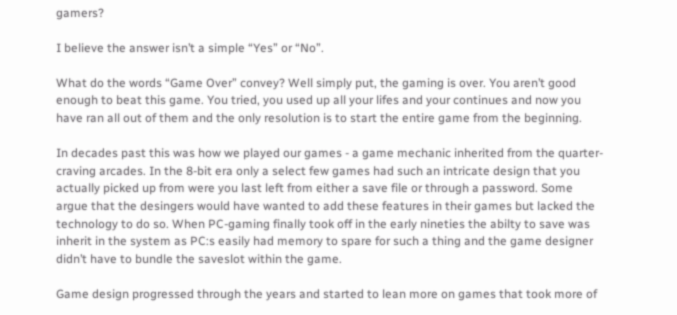gamers?

I believe the answer isn’t a simple “Yes” or “No”.

What do the words “Game Over” convey? Well simply put, the gaming is over. You aren’t good enough to beat this game. You tried, you used up all your lifes and your continues and now you have ran all out of them and the only resolution is to start the entire game from the beginning.

In decades past this was how we played our games - a game mechanic inherited from the quarter-craving arcades. In the 8-bit era only a select few games had such an intricate design that you actually picked up from were you last left from either a save file or through a password. Some argue that the desingers would have wanted to add these features in their games but lacked the technology to do so. When PC-gaming finally took off in the early nineties the abilty to save was inherit in the system as PC:s easily had memory to spare for such a thing and the game designer didn’t have to bundle the saveslot within the game.

Game design progressed through the years and started to lean more on games that took more of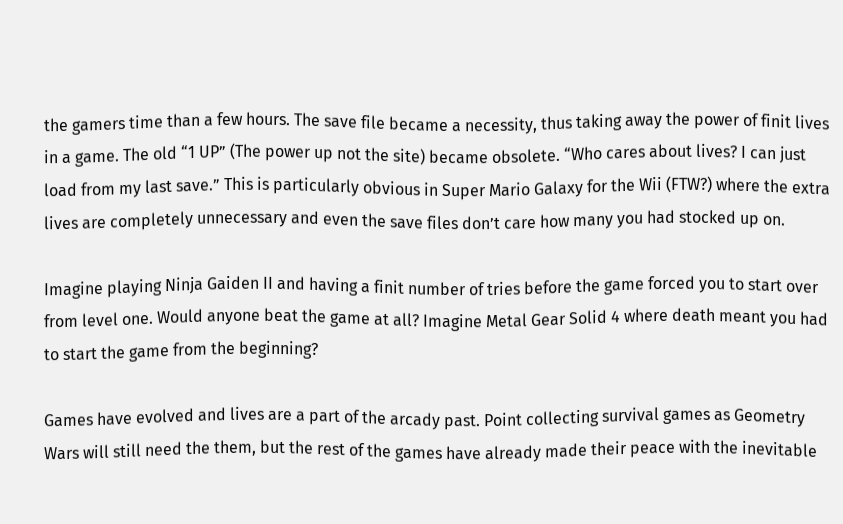the gamers time than a few hours. The save file became a necessity, thus taking away the power of finit lives in a game. The old “1 UP” (The power up not the site) became obsolete. “Who cares about lives? I can just load from my last save.” This is particularly obvious in Super Mario Galaxy for the Wii (FTW?) where the extra lives are completely unnecessary and even the save files don’t care how many you had stocked up on.

Imagine playing Ninja Gaiden II and having a finit number of tries before the game forced you to start over from level one. Would anyone beat the game at all? Imagine Metal Gear Solid 4 where death meant you had to start the game from the beginning?

Games have evolved and lives are a part of the arcady past. Point collecting survival games as Geometry Wars will still need the them, but the rest of the games have already made their peace with the inevitable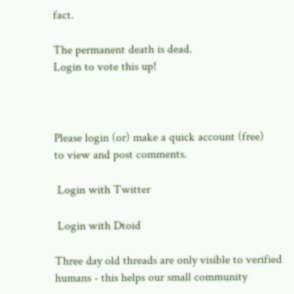fact.

The permanent death is dead.
Login to vote this up!



Please login (or) make a quick account (free)
to view and post comments.

 Login with Twitter

 Login with Dtoid

Three day old threads are only visible to verified humans - this helps our small community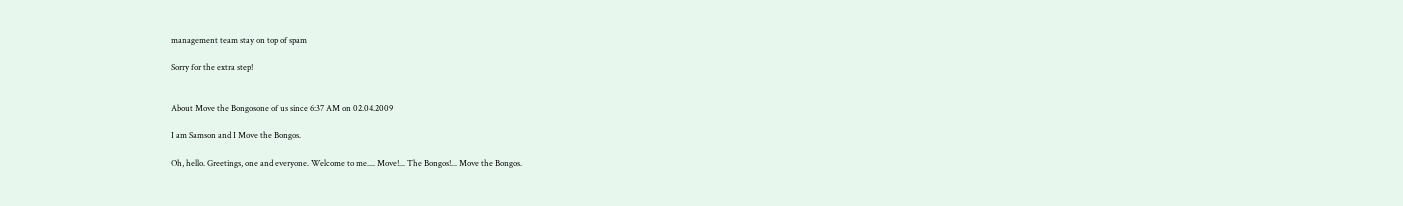management team stay on top of spam

Sorry for the extra step!


About Move the Bongosone of us since 6:37 AM on 02.04.2009

I am Samson and I Move the Bongos.

Oh, hello. Greetings, one and everyone. Welcome to me.... Move!... The Bongos!... Move the Bongos.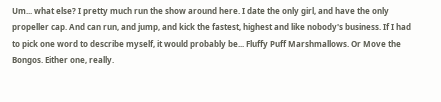Um... what else? I pretty much run the show around here. I date the only girl, and have the only propeller cap. And can run, and jump, and kick the fastest, highest and like nobody's business. If I had to pick one word to describe myself, it would probably be... Fluffy Puff Marshmallows. Or Move the Bongos. Either one, really.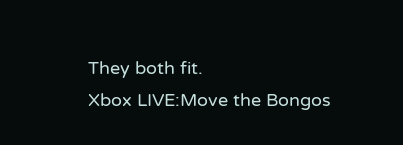They both fit.
Xbox LIVE:Move the Bongos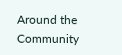Around the Community